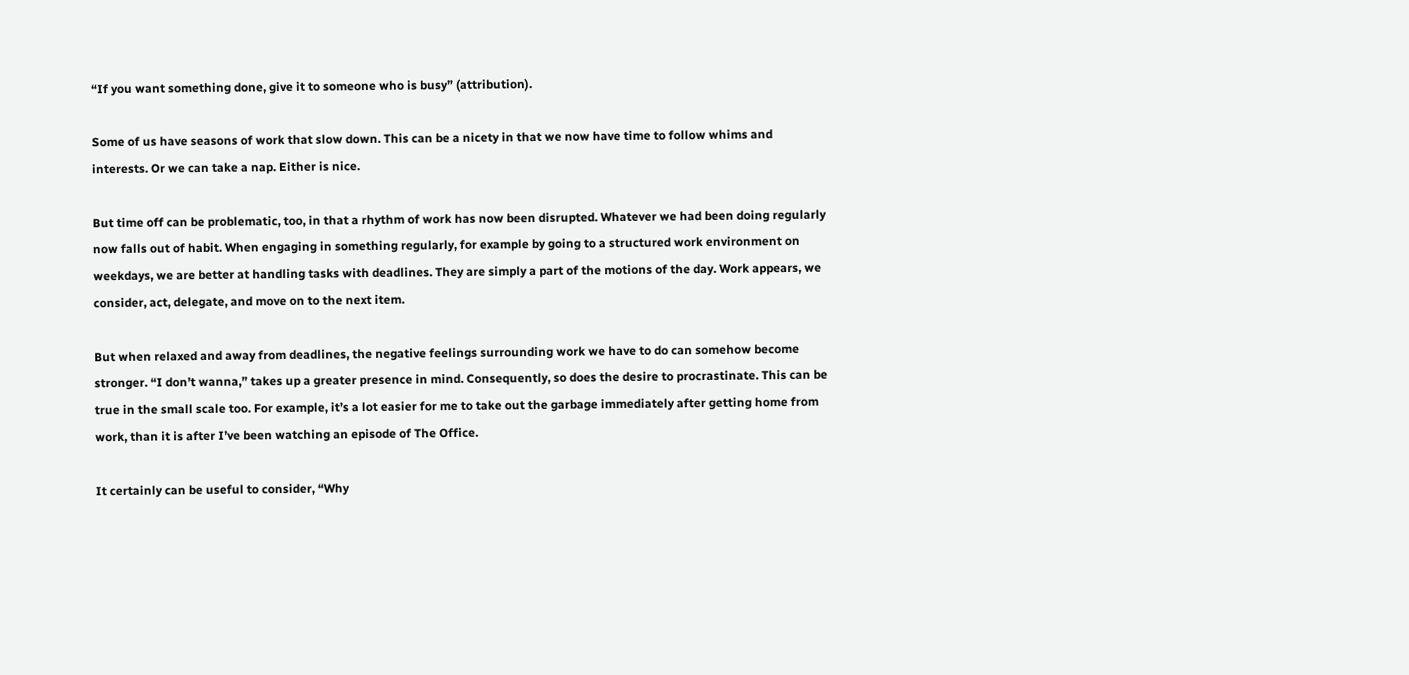“If you want something done, give it to someone who is busy” (attribution).

Some of us have seasons of work that slow down. This can be a nicety in that we now have time to follow whims and interests. Or we can take a nap. Either is nice.

But time off can be problematic, too, in that a rhythm of work has now been disrupted. Whatever we had been doing regularly now falls out of habit. When engaging in something regularly, for example by going to a structured work environment on weekdays, we are better at handling tasks with deadlines. They are simply a part of the motions of the day. Work appears, we consider, act, delegate, and move on to the next item.

But when relaxed and away from deadlines, the negative feelings surrounding work we have to do can somehow become stronger. “I don’t wanna,” takes up a greater presence in mind. Consequently, so does the desire to procrastinate. This can be true in the small scale too. For example, it’s a lot easier for me to take out the garbage immediately after getting home from work, than it is after I’ve been watching an episode of The Office.

It certainly can be useful to consider, “Why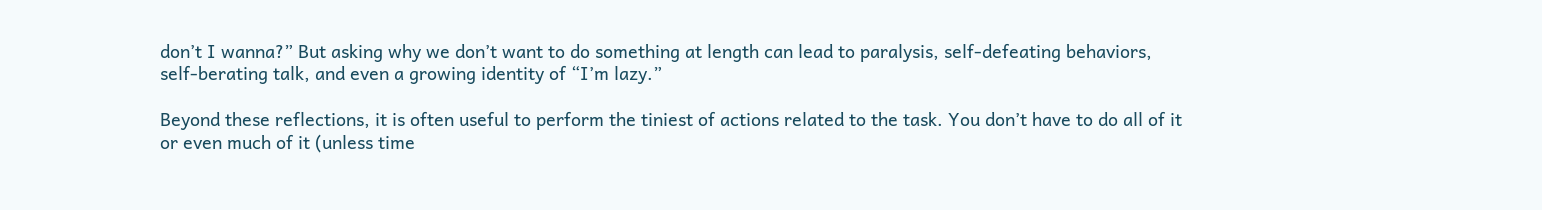don’t I wanna?” But asking why we don’t want to do something at length can lead to paralysis, self-defeating behaviors, self-berating talk, and even a growing identity of “I’m lazy.”

Beyond these reflections, it is often useful to perform the tiniest of actions related to the task. You don’t have to do all of it or even much of it (unless time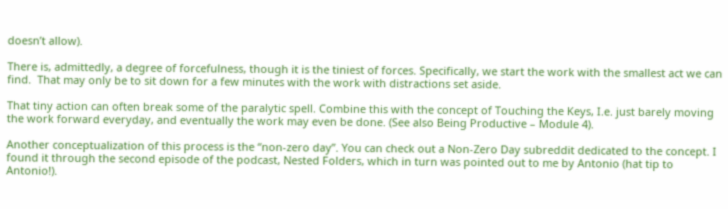doesn’t allow).

There is, admittedly, a degree of forcefulness, though it is the tiniest of forces. Specifically, we start the work with the smallest act we can find.  That may only be to sit down for a few minutes with the work with distractions set aside.

That tiny action can often break some of the paralytic spell. Combine this with the concept of Touching the Keys, I.e. just barely moving the work forward everyday, and eventually the work may even be done. (See also Being Productive – Module 4).

Another conceptualization of this process is the “non-zero day”. You can check out a Non-Zero Day subreddit dedicated to the concept. I found it through the second episode of the podcast, Nested Folders, which in turn was pointed out to me by Antonio (hat tip to Antonio!).